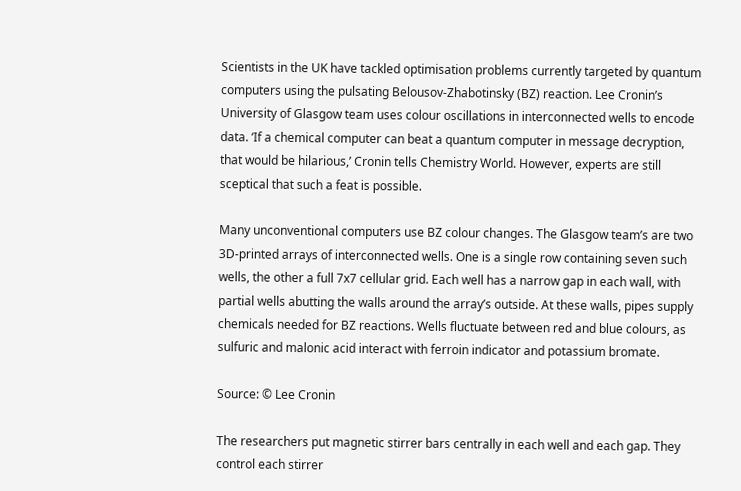Scientists in the UK have tackled optimisation problems currently targeted by quantum computers using the pulsating Belousov-Zhabotinsky (BZ) reaction. Lee Cronin’s University of Glasgow team uses colour oscillations in interconnected wells to encode data. ‘If a chemical computer can beat a quantum computer in message decryption, that would be hilarious,’ Cronin tells Chemistry World. However, experts are still sceptical that such a feat is possible.

Many unconventional computers use BZ colour changes. The Glasgow team’s are two 3D-printed arrays of interconnected wells. One is a single row containing seven such wells, the other a full 7x7 cellular grid. Each well has a narrow gap in each wall, with partial wells abutting the walls around the array’s outside. At these walls, pipes supply chemicals needed for BZ reactions. Wells fluctuate between red and blue colours, as sulfuric and malonic acid interact with ferroin indicator and potassium bromate.

Source: © Lee Cronin

The researchers put magnetic stirrer bars centrally in each well and each gap. They control each stirrer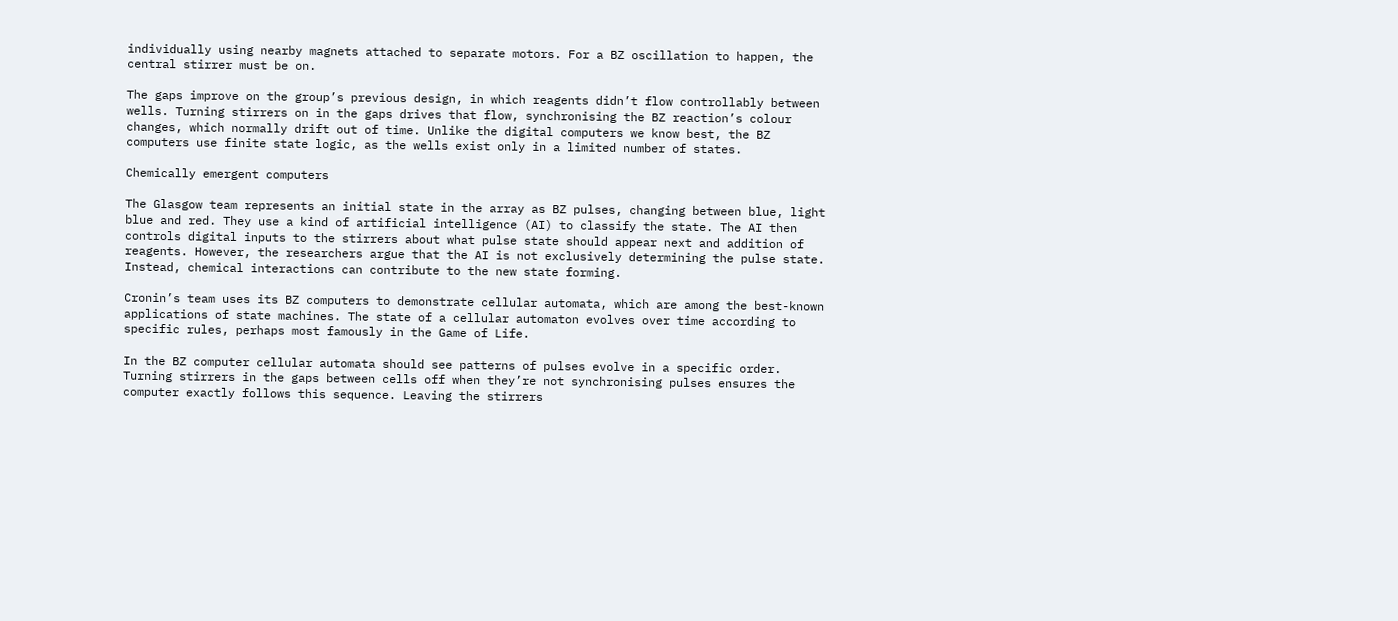individually using nearby magnets attached to separate motors. For a BZ oscillation to happen, the central stirrer must be on.

The gaps improve on the group’s previous design, in which reagents didn’t flow controllably between wells. Turning stirrers on in the gaps drives that flow, synchronising the BZ reaction’s colour changes, which normally drift out of time. Unlike the digital computers we know best, the BZ computers use finite state logic, as the wells exist only in a limited number of states.

Chemically emergent computers

The Glasgow team represents an initial state in the array as BZ pulses, changing between blue, light blue and red. They use a kind of artificial intelligence (AI) to classify the state. The AI then controls digital inputs to the stirrers about what pulse state should appear next and addition of reagents. However, the researchers argue that the AI is not exclusively determining the pulse state. Instead, chemical interactions can contribute to the new state forming.

Cronin’s team uses its BZ computers to demonstrate cellular automata, which are among the best-known applications of state machines. The state of a cellular automaton evolves over time according to specific rules, perhaps most famously in the Game of Life.

In the BZ computer cellular automata should see patterns of pulses evolve in a specific order. Turning stirrers in the gaps between cells off when they’re not synchronising pulses ensures the computer exactly follows this sequence. Leaving the stirrers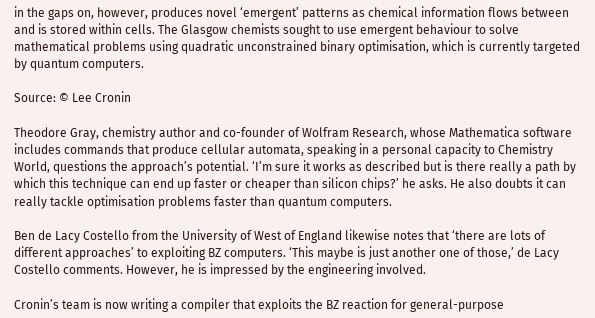in the gaps on, however, produces novel ‘emergent’ patterns as chemical information flows between and is stored within cells. The Glasgow chemists sought to use emergent behaviour to solve mathematical problems using quadratic unconstrained binary optimisation, which is currently targeted by quantum computers.

Source: © Lee Cronin

Theodore Gray, chemistry author and co-founder of Wolfram Research, whose Mathematica software includes commands that produce cellular automata, speaking in a personal capacity to Chemistry World, questions the approach’s potential. ‘I’m sure it works as described but is there really a path by which this technique can end up faster or cheaper than silicon chips?’ he asks. He also doubts it can really tackle optimisation problems faster than quantum computers.

Ben de Lacy Costello from the University of West of England likewise notes that ‘there are lots of different approaches’ to exploiting BZ computers. ‘This maybe is just another one of those,’ de Lacy Costello comments. However, he is impressed by the engineering involved.

Cronin’s team is now writing a compiler that exploits the BZ reaction for general-purpose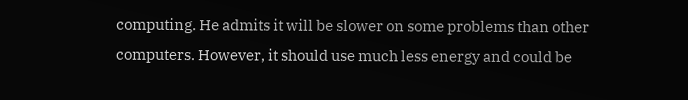computing. He admits it will be slower on some problems than other computers. However, it should use much less energy and could be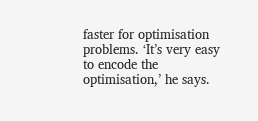faster for optimisation problems. ‘It’s very easy to encode the optimisation,’ he says.